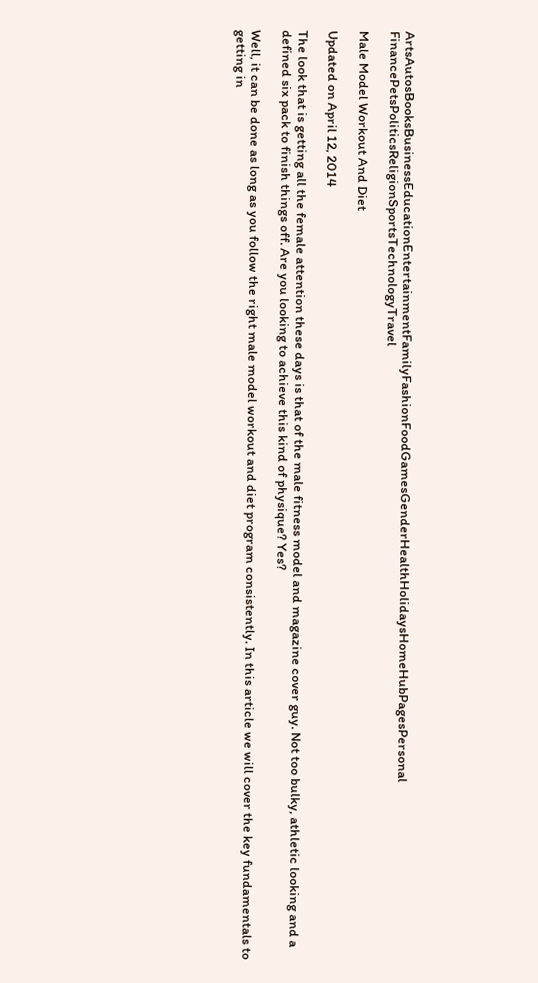ArtsAutosBooksBusinessEducationEntertainmentFamilyFashionFoodGamesGenderHealthHolidaysHomeHubPagesPersonal FinancePetsPoliticsReligionSportsTechnologyTravel

Male Model Workout And Diet

Updated on April 12, 2014

The look that is getting all the female attention these days is that of the male fitness model and magazine cover guy. Not too bulky, athletic looking and a defined six pack to finish things off. Are you looking to achieve this kind of physique? Yes?

Well, it can be done as long as you follow the right male model workout and diet program consistently. In this article we will cover the key fundamentals to getting in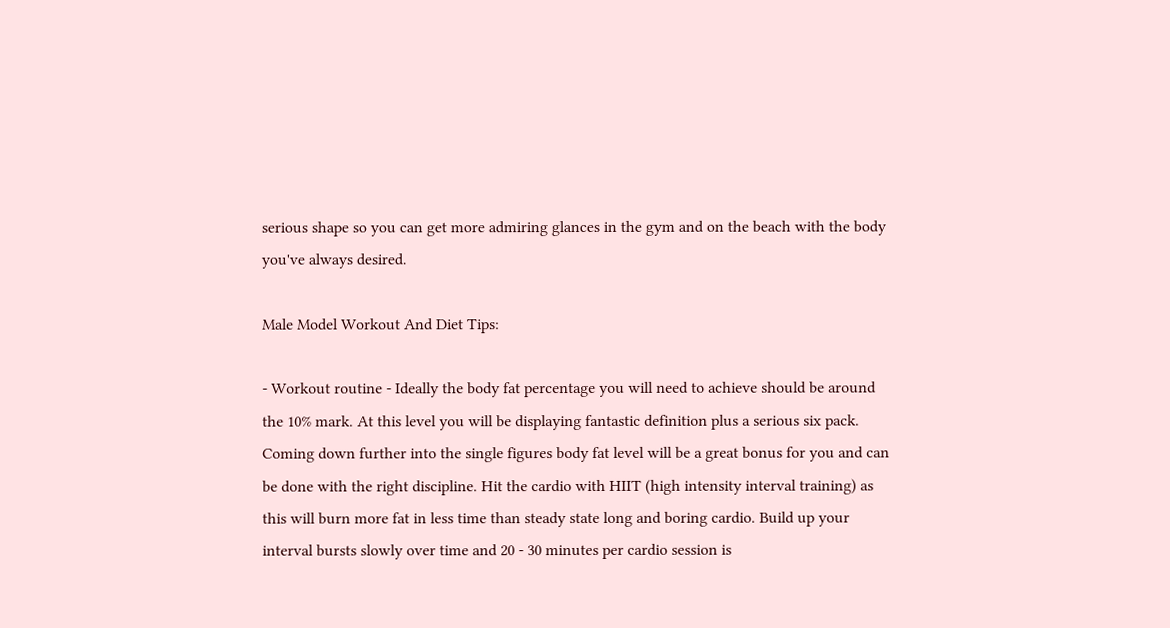serious shape so you can get more admiring glances in the gym and on the beach with the body you've always desired.

Male Model Workout And Diet Tips:

- Workout routine - Ideally the body fat percentage you will need to achieve should be around the 10% mark. At this level you will be displaying fantastic definition plus a serious six pack. Coming down further into the single figures body fat level will be a great bonus for you and can be done with the right discipline. Hit the cardio with HIIT (high intensity interval training) as this will burn more fat in less time than steady state long and boring cardio. Build up your interval bursts slowly over time and 20 - 30 minutes per cardio session is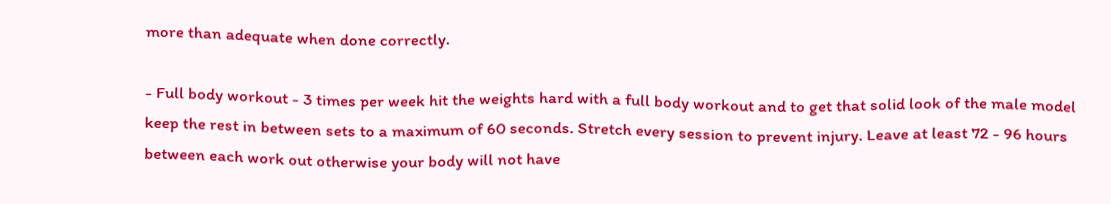more than adequate when done correctly.

- Full body workout - 3 times per week hit the weights hard with a full body workout and to get that solid look of the male model keep the rest in between sets to a maximum of 60 seconds. Stretch every session to prevent injury. Leave at least 72 - 96 hours between each work out otherwise your body will not have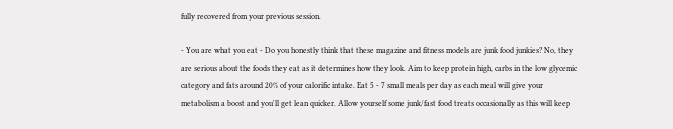fully recovered from your previous session.

- You are what you eat - Do you honestly think that these magazine and fitness models are junk food junkies? No, they are serious about the foods they eat as it determines how they look. Aim to keep protein high, carbs in the low glycemic category and fats around 20% of your calorific intake. Eat 5 - 7 small meals per day as each meal will give your metabolism a boost and you'll get lean quicker. Allow yourself some junk/fast food treats occasionally as this will keep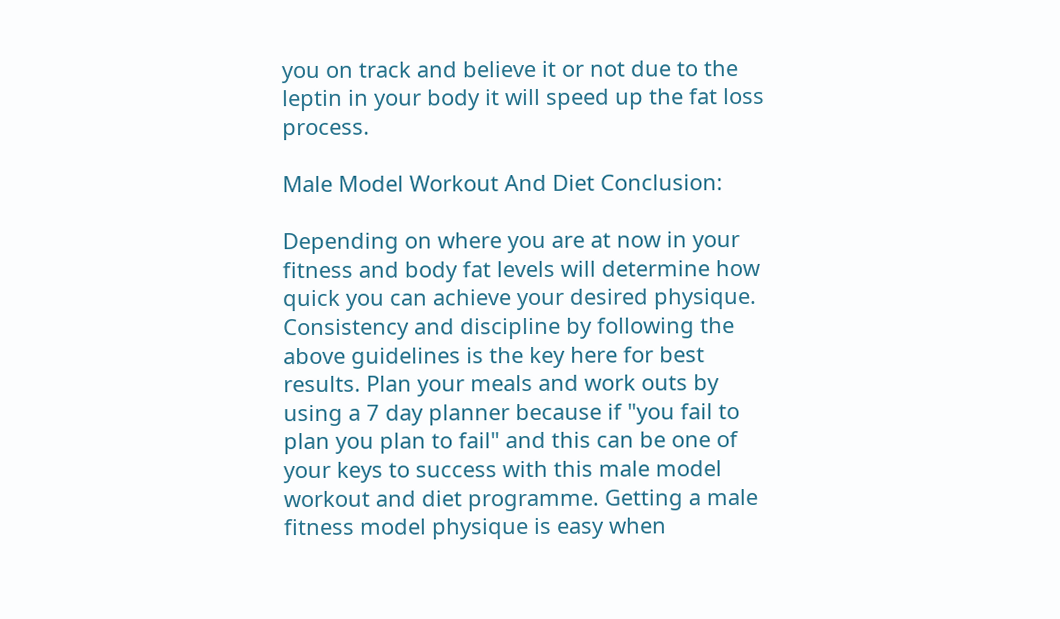you on track and believe it or not due to the leptin in your body it will speed up the fat loss process.

Male Model Workout And Diet Conclusion:

Depending on where you are at now in your fitness and body fat levels will determine how quick you can achieve your desired physique. Consistency and discipline by following the above guidelines is the key here for best results. Plan your meals and work outs by using a 7 day planner because if "you fail to plan you plan to fail" and this can be one of your keys to success with this male model workout and diet programme. Getting a male fitness model physique is easy when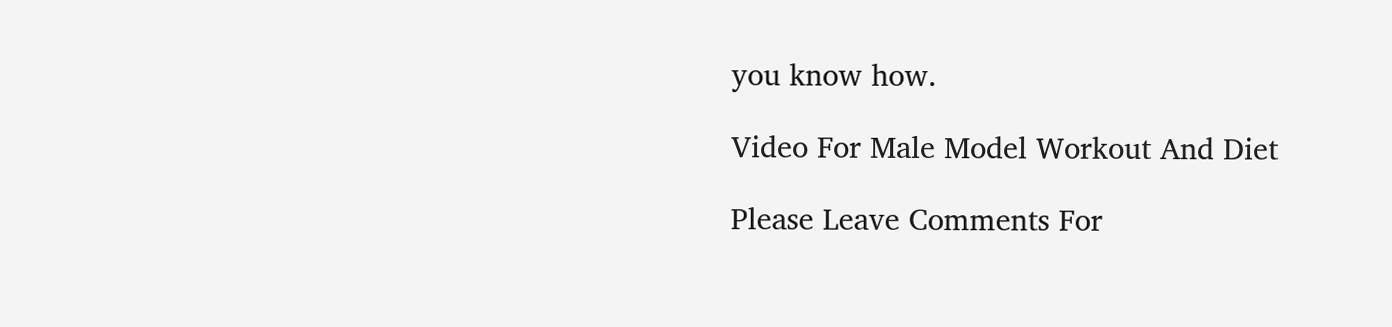you know how.

Video For Male Model Workout And Diet

Please Leave Comments For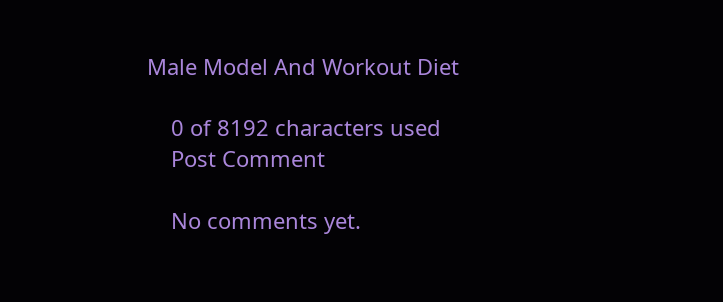Male Model And Workout Diet

    0 of 8192 characters used
    Post Comment

    No comments yet.